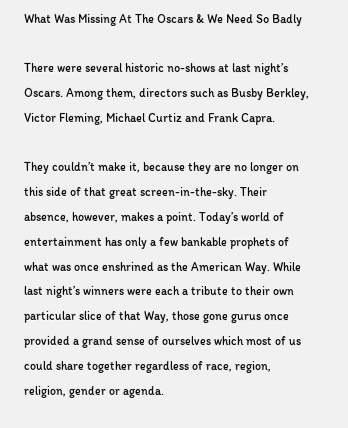What Was Missing At The Oscars & We Need So Badly

There were several historic no-shows at last night’s Oscars. Among them, directors such as Busby Berkley, Victor Fleming, Michael Curtiz and Frank Capra.

They couldn’t make it, because they are no longer on this side of that great screen-in-the-sky. Their absence, however, makes a point. Today’s world of entertainment has only a few bankable prophets of what was once enshrined as the American Way. While last night’s winners were each a tribute to their own particular slice of that Way, those gone gurus once provided a grand sense of ourselves which most of us could share together regardless of race, region, religion, gender or agenda.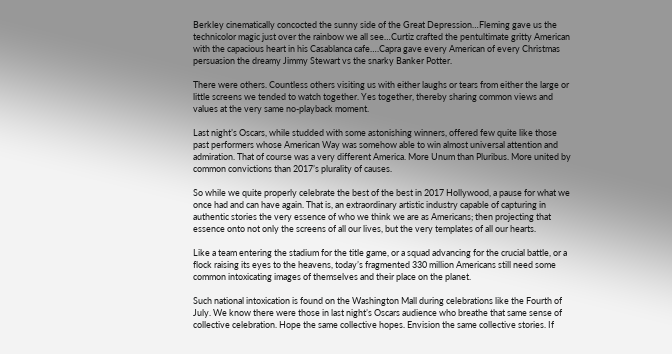Berkley cinematically concocted the sunny side of the Great Depression…Fleming gave us the technicolor magic just over the rainbow we all see…Curtiz crafted the pentultimate gritty American with the capacious heart in his Casablanca cafe….Capra gave every American of every Christmas persuasion the dreamy Jimmy Stewart vs the snarky Banker Potter.

There were others. Countless others visiting us with either laughs or tears from either the large or little screens we tended to watch together. Yes together, thereby sharing common views and values at the very same no-playback moment.

Last night’s Oscars, while studded with some astonishing winners, offered few quite like those past performers whose American Way was somehow able to win almost universal attention and admiration. That of course was a very different America. More Unum than Pluribus. More united by common convictions than 2017’s plurality of causes.

So while we quite properly celebrate the best of the best in 2017 Hollywood, a pause for what we once had and can have again. That is, an extraordinary artistic industry capable of capturing in authentic stories the very essence of who we think we are as Americans; then projecting that essence onto not only the screens of all our lives, but the very templates of all our hearts.

Like a team entering the stadium for the title game, or a squad advancing for the crucial battle, or a flock raising its eyes to the heavens, today’s fragmented 330 million Americans still need some common intoxicating images of themselves and their place on the planet.

Such national intoxication is found on the Washington Mall during celebrations like the Fourth of July. We know there were those in last night’s Oscars audience who breathe that same sense of collective celebration. Hope the same collective hopes. Envision the same collective stories. If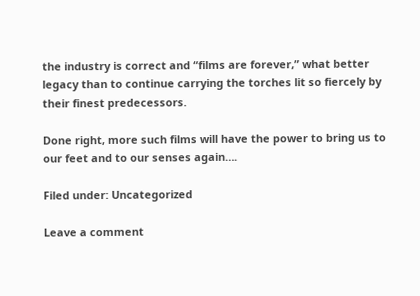the industry is correct and “films are forever,” what better legacy than to continue carrying the torches lit so fiercely by their finest predecessors.

Done right, more such films will have the power to bring us to our feet and to our senses again….

Filed under: Uncategorized

Leave a comment